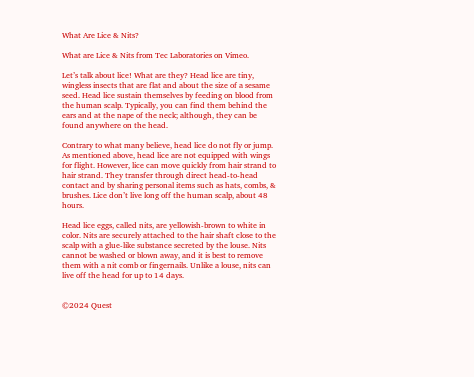What Are Lice & Nits?

What are Lice & Nits from Tec Laboratories on Vimeo.

Let’s talk about lice! What are they? Head lice are tiny, wingless insects that are flat and about the size of a sesame seed. Head lice sustain themselves by feeding on blood from the human scalp. Typically, you can find them behind the ears and at the nape of the neck; although, they can be found anywhere on the head.

Contrary to what many believe, head lice do not fly or jump. As mentioned above, head lice are not equipped with wings for flight. However, lice can move quickly from hair strand to hair strand. They transfer through direct head-to-head contact and by sharing personal items such as hats, combs, & brushes. Lice don’t live long off the human scalp, about 48 hours.

Head lice eggs, called nits, are yellowish-brown to white in color. Nits are securely attached to the hair shaft close to the scalp with a glue-like substance secreted by the louse. Nits cannot be washed or blown away, and it is best to remove them with a nit comb or fingernails. Unlike a louse, nits can live off the head for up to 14 days.


©2024 Quest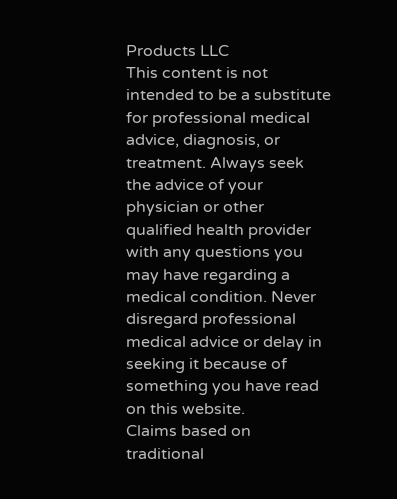Products LLC
This content is not intended to be a substitute for professional medical advice, diagnosis, or treatment. Always seek the advice of your physician or other qualified health provider with any questions you may have regarding a medical condition. Never disregard professional medical advice or delay in seeking it because of something you have read on this website.
Claims based on traditional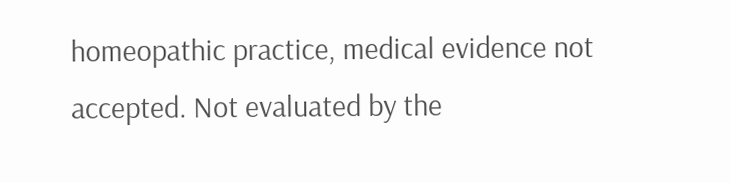homeopathic practice, medical evidence not accepted. Not evaluated by the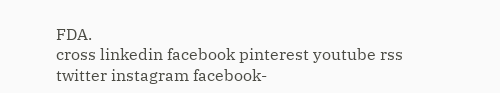FDA.
cross linkedin facebook pinterest youtube rss twitter instagram facebook-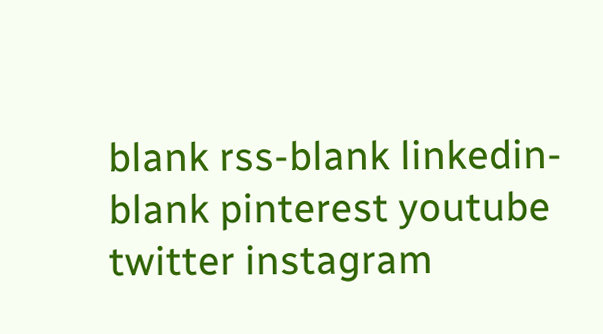blank rss-blank linkedin-blank pinterest youtube twitter instagram